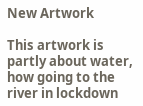New Artwork

This artwork is partly about water, how going to the river in lockdown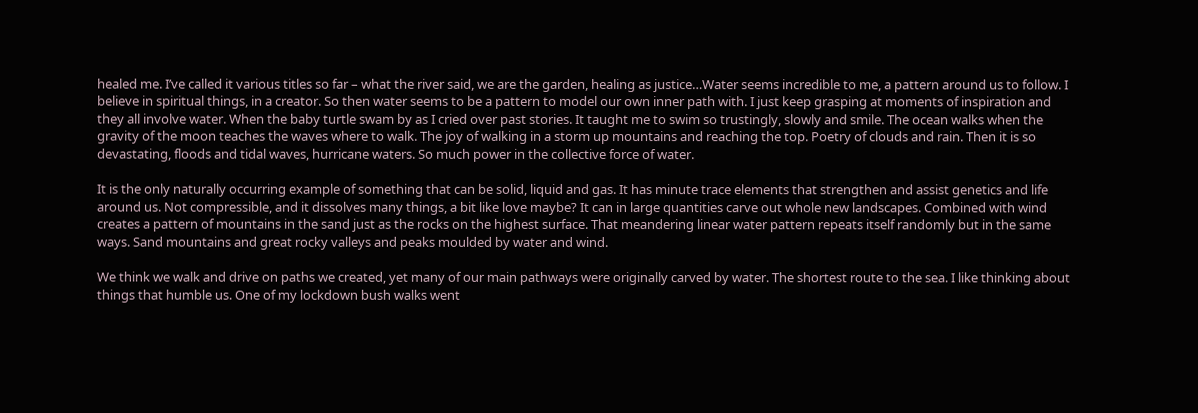healed me. I’ve called it various titles so far – what the river said, we are the garden, healing as justice…Water seems incredible to me, a pattern around us to follow. I believe in spiritual things, in a creator. So then water seems to be a pattern to model our own inner path with. I just keep grasping at moments of inspiration and they all involve water. When the baby turtle swam by as I cried over past stories. It taught me to swim so trustingly, slowly and smile. The ocean walks when the gravity of the moon teaches the waves where to walk. The joy of walking in a storm up mountains and reaching the top. Poetry of clouds and rain. Then it is so devastating, floods and tidal waves, hurricane waters. So much power in the collective force of water.

It is the only naturally occurring example of something that can be solid, liquid and gas. It has minute trace elements that strengthen and assist genetics and life around us. Not compressible, and it dissolves many things, a bit like love maybe? It can in large quantities carve out whole new landscapes. Combined with wind creates a pattern of mountains in the sand just as the rocks on the highest surface. That meandering linear water pattern repeats itself randomly but in the same ways. Sand mountains and great rocky valleys and peaks moulded by water and wind.

We think we walk and drive on paths we created, yet many of our main pathways were originally carved by water. The shortest route to the sea. I like thinking about things that humble us. One of my lockdown bush walks went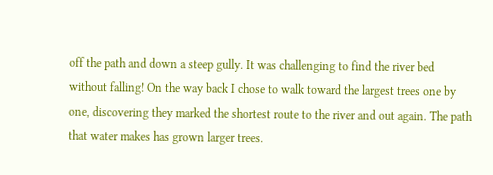off the path and down a steep gully. It was challenging to find the river bed without falling! On the way back I chose to walk toward the largest trees one by one, discovering they marked the shortest route to the river and out again. The path that water makes has grown larger trees.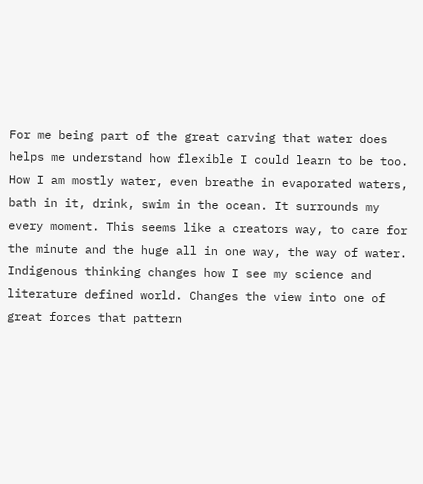For me being part of the great carving that water does helps me understand how flexible I could learn to be too. How I am mostly water, even breathe in evaporated waters, bath in it, drink, swim in the ocean. It surrounds my every moment. This seems like a creators way, to care for the minute and the huge all in one way, the way of water. Indigenous thinking changes how I see my science and literature defined world. Changes the view into one of great forces that pattern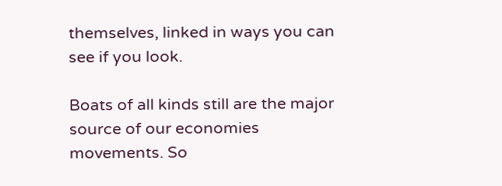themselves, linked in ways you can see if you look.

Boats of all kinds still are the major source of our economies movements. So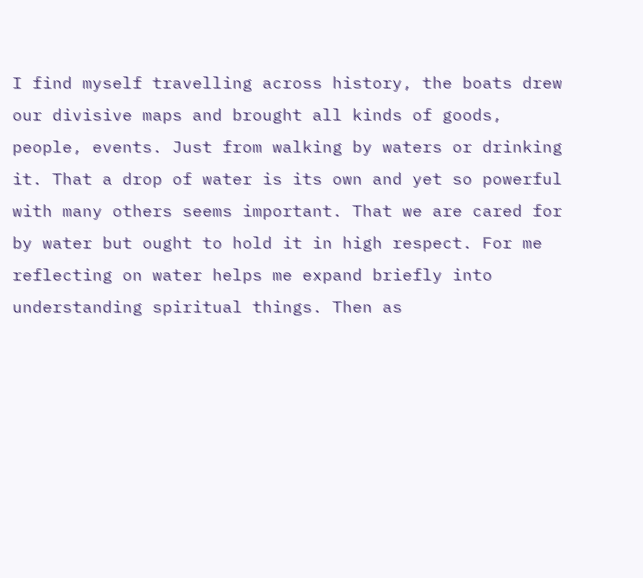I find myself travelling across history, the boats drew our divisive maps and brought all kinds of goods, people, events. Just from walking by waters or drinking it. That a drop of water is its own and yet so powerful with many others seems important. That we are cared for by water but ought to hold it in high respect. For me reflecting on water helps me expand briefly into understanding spiritual things. Then as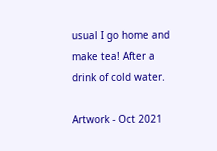usual I go home and make tea! After a drink of cold water.

Artwork - Oct 2021